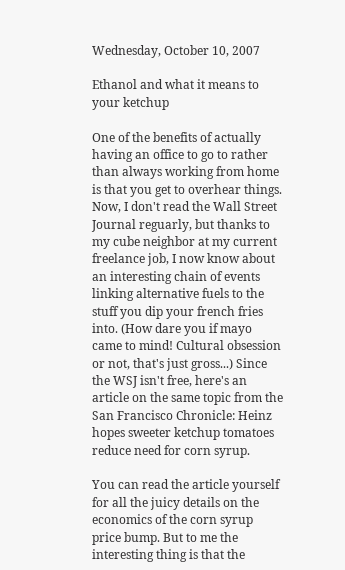Wednesday, October 10, 2007

Ethanol and what it means to your ketchup

One of the benefits of actually having an office to go to rather than always working from home is that you get to overhear things. Now, I don't read the Wall Street Journal reguarly, but thanks to my cube neighbor at my current freelance job, I now know about an interesting chain of events linking alternative fuels to the stuff you dip your french fries into. (How dare you if mayo came to mind! Cultural obsession or not, that's just gross...) Since the WSJ isn't free, here's an article on the same topic from the San Francisco Chronicle: Heinz hopes sweeter ketchup tomatoes reduce need for corn syrup.

You can read the article yourself for all the juicy details on the economics of the corn syrup price bump. But to me the interesting thing is that the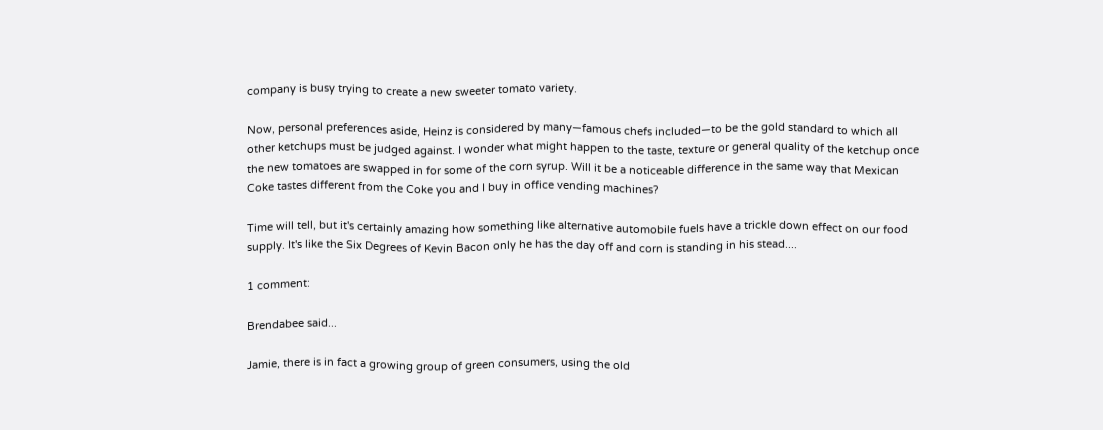company is busy trying to create a new sweeter tomato variety.

Now, personal preferences aside, Heinz is considered by many—famous chefs included—to be the gold standard to which all other ketchups must be judged against. I wonder what might happen to the taste, texture or general quality of the ketchup once the new tomatoes are swapped in for some of the corn syrup. Will it be a noticeable difference in the same way that Mexican Coke tastes different from the Coke you and I buy in office vending machines?

Time will tell, but it's certainly amazing how something like alternative automobile fuels have a trickle down effect on our food supply. It's like the Six Degrees of Kevin Bacon only he has the day off and corn is standing in his stead....

1 comment:

Brendabee said...

Jamie, there is in fact a growing group of green consumers, using the old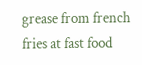grease from french fries at fast food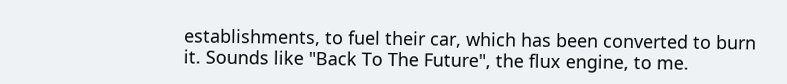establishments, to fuel their car, which has been converted to burn it. Sounds like "Back To The Future", the flux engine, to me.